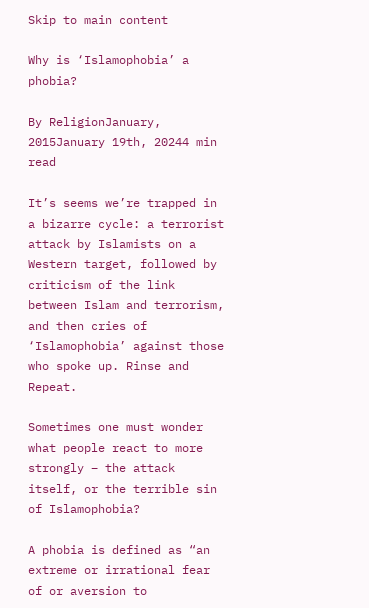Skip to main content

Why is ‘Islamophobia’ a phobia?

By ReligionJanuary, 2015January 19th, 20244 min read

It’s seems we’re trapped in a bizarre cycle: a terrorist attack by Islamists on a Western target, followed by criticism of the link between Islam and terrorism, and then cries of ‘Islamophobia’ against those who spoke up. Rinse and Repeat.

Sometimes one must wonder what people react to more strongly – the attack itself, or the terrible sin of Islamophobia?

A phobia is defined as “an extreme or irrational fear of or aversion to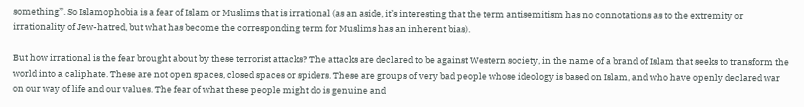something”. So Islamophobia is a fear of Islam or Muslims that is irrational (as an aside, it’s interesting that the term antisemitism has no connotations as to the extremity or irrationality of Jew-hatred, but what has become the corresponding term for Muslims has an inherent bias).

But how irrational is the fear brought about by these terrorist attacks? The attacks are declared to be against Western society, in the name of a brand of Islam that seeks to transform the world into a caliphate. These are not open spaces, closed spaces or spiders. These are groups of very bad people whose ideology is based on Islam, and who have openly declared war on our way of life and our values. The fear of what these people might do is genuine and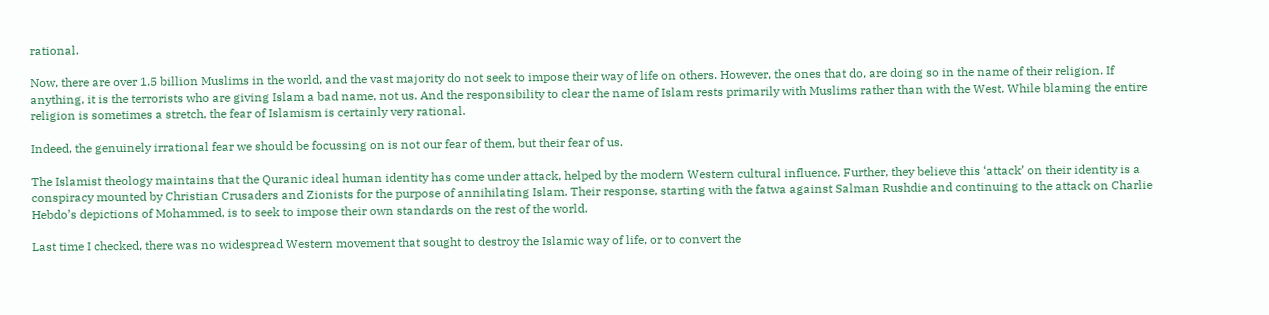rational.

Now, there are over 1.5 billion Muslims in the world, and the vast majority do not seek to impose their way of life on others. However, the ones that do, are doing so in the name of their religion. If anything, it is the terrorists who are giving Islam a bad name, not us. And the responsibility to clear the name of Islam rests primarily with Muslims rather than with the West. While blaming the entire religion is sometimes a stretch, the fear of Islamism is certainly very rational.

Indeed, the genuinely irrational fear we should be focussing on is not our fear of them, but their fear of us.

The Islamist theology maintains that the Quranic ideal human identity has come under attack, helped by the modern Western cultural influence. Further, they believe this ‘attack’ on their identity is a conspiracy mounted by Christian Crusaders and Zionists for the purpose of annihilating Islam. Their response, starting with the fatwa against Salman Rushdie and continuing to the attack on Charlie Hebdo’s depictions of Mohammed, is to seek to impose their own standards on the rest of the world.

Last time I checked, there was no widespread Western movement that sought to destroy the Islamic way of life, or to convert the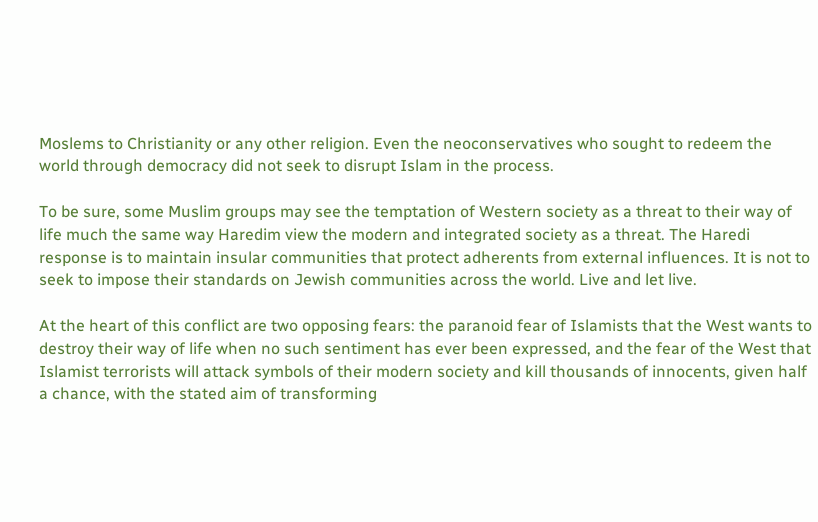Moslems to Christianity or any other religion. Even the neoconservatives who sought to redeem the world through democracy did not seek to disrupt Islam in the process.

To be sure, some Muslim groups may see the temptation of Western society as a threat to their way of life much the same way Haredim view the modern and integrated society as a threat. The Haredi response is to maintain insular communities that protect adherents from external influences. It is not to seek to impose their standards on Jewish communities across the world. Live and let live.

At the heart of this conflict are two opposing fears: the paranoid fear of Islamists that the West wants to destroy their way of life when no such sentiment has ever been expressed, and the fear of the West that Islamist terrorists will attack symbols of their modern society and kill thousands of innocents, given half a chance, with the stated aim of transforming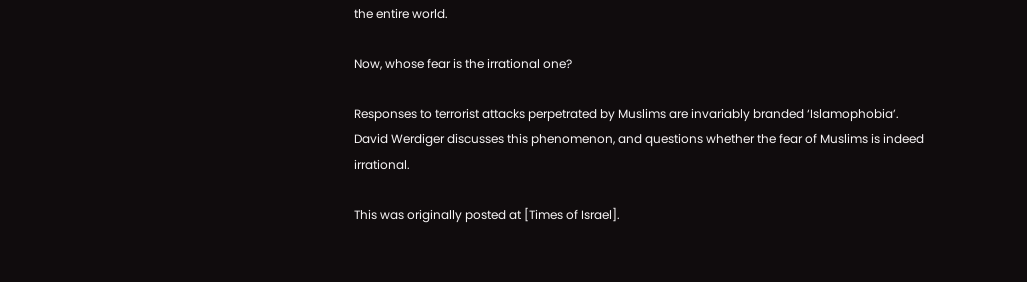the entire world.

Now, whose fear is the irrational one?

Responses to terrorist attacks perpetrated by Muslims are invariably branded ‘Islamophobia’. David Werdiger discusses this phenomenon, and questions whether the fear of Muslims is indeed irrational.

This was originally posted at [Times of Israel].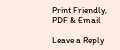Print Friendly, PDF & Email

Leave a Reply